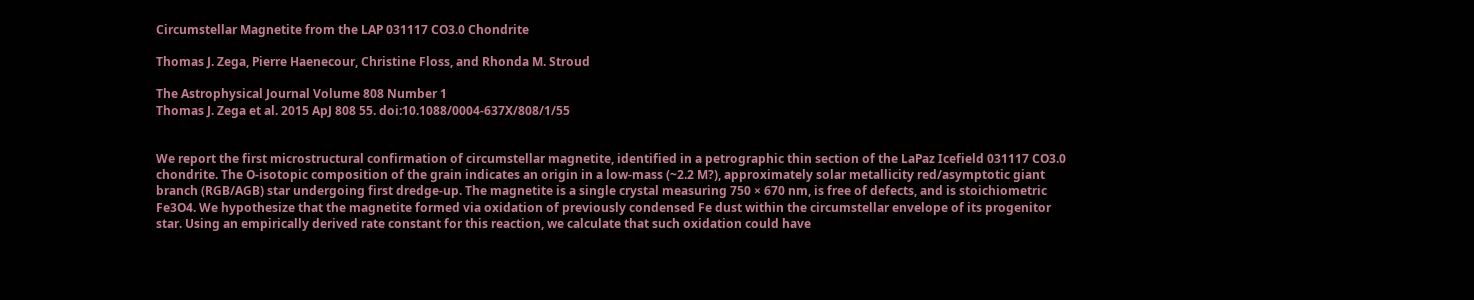Circumstellar Magnetite from the LAP 031117 CO3.0 Chondrite

Thomas J. Zega, Pierre Haenecour, Christine Floss, and Rhonda M. Stroud

The Astrophysical Journal Volume 808 Number 1
Thomas J. Zega et al. 2015 ApJ 808 55. doi:10.1088/0004-637X/808/1/55


We report the first microstructural confirmation of circumstellar magnetite, identified in a petrographic thin section of the LaPaz Icefield 031117 CO3.0 chondrite. The O-isotopic composition of the grain indicates an origin in a low-mass (~2.2 M?), approximately solar metallicity red/asymptotic giant branch (RGB/AGB) star undergoing first dredge-up. The magnetite is a single crystal measuring 750 × 670 nm, is free of defects, and is stoichiometric Fe3O4. We hypothesize that the magnetite formed via oxidation of previously condensed Fe dust within the circumstellar envelope of its progenitor star. Using an empirically derived rate constant for this reaction, we calculate that such oxidation could have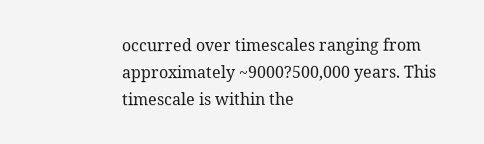occurred over timescales ranging from approximately ~9000?500,000 years. This timescale is within the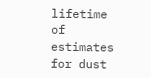lifetime of estimates for dust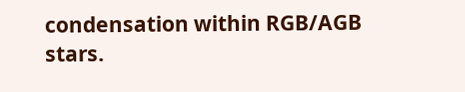condensation within RGB/AGB stars.